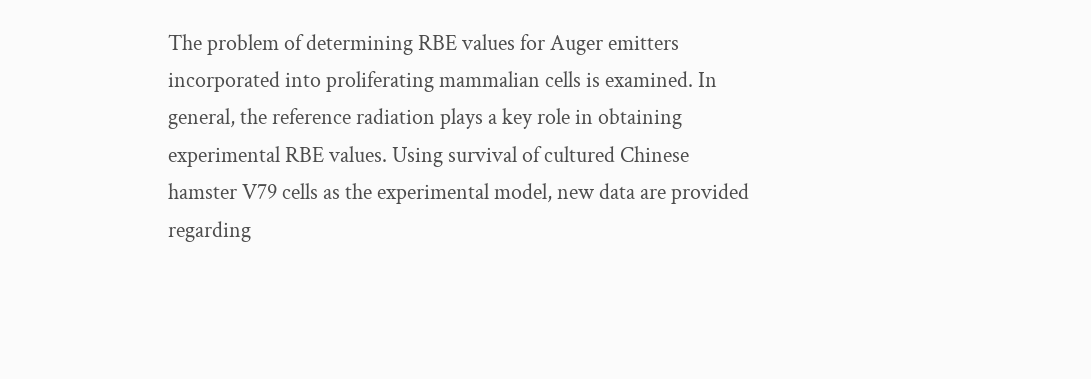The problem of determining RBE values for Auger emitters incorporated into proliferating mammalian cells is examined. In general, the reference radiation plays a key role in obtaining experimental RBE values. Using survival of cultured Chinese hamster V79 cells as the experimental model, new data are provided regarding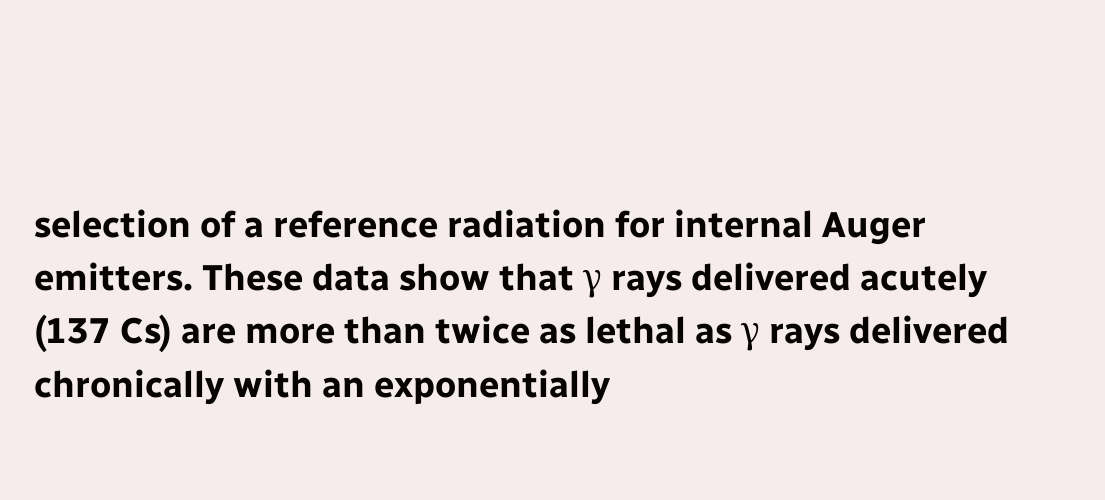selection of a reference radiation for internal Auger emitters. These data show that γ rays delivered acutely (137 Cs) are more than twice as lethal as γ rays delivered chronically with an exponentially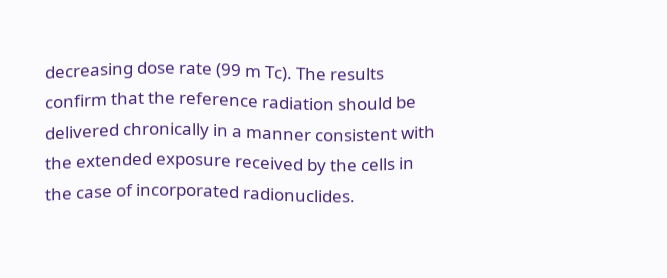decreasing dose rate (99 m Tc). The results confirm that the reference radiation should be delivered chronically in a manner consistent with the extended exposure received by the cells in the case of incorporated radionuclides.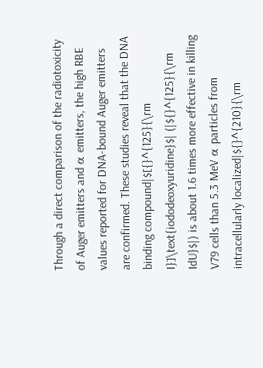Through a direct comparison of the radiotoxicity of Auger emitters and α emitters, the high RBE values reported for DNA-bound Auger emitters are confirmed. These studies reveal that the DNA binding compound|$[{}^{125}{\rm I}]\text{iododeoxyuridine}$| (|${}^{125}{\rm IdU}$|) is about 1.6 times more effective in killing V79 cells than 5.3 MeV α particles from intracellularly localized|${}^{210}{\rm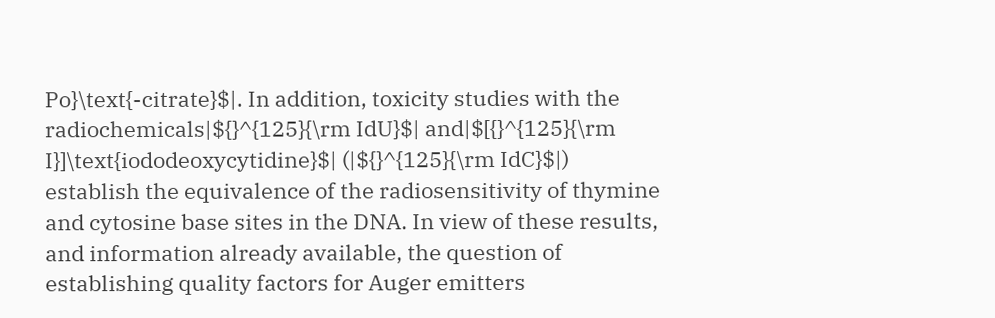Po}\text{-citrate}$|. In addition, toxicity studies with the radiochemicals|${}^{125}{\rm IdU}$| and|$[{}^{125}{\rm I}]\text{iododeoxycytidine}$| (|${}^{125}{\rm IdC}$|) establish the equivalence of the radiosensitivity of thymine and cytosine base sites in the DNA. In view of these results, and information already available, the question of establishing quality factors for Auger emitters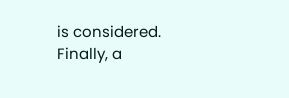is considered. Finally, a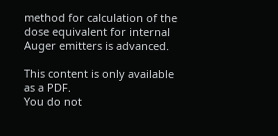method for calculation of the dose equivalent for internal Auger emitters is advanced.

This content is only available as a PDF.
You do not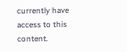currently have access to this content.